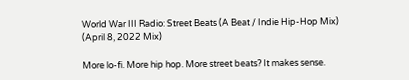World War III Radio: Street Beats (A Beat / Indie Hip-Hop Mix) (April 8, 2022 Mix)

More lo-fi. More hip hop. More street beats? It makes sense.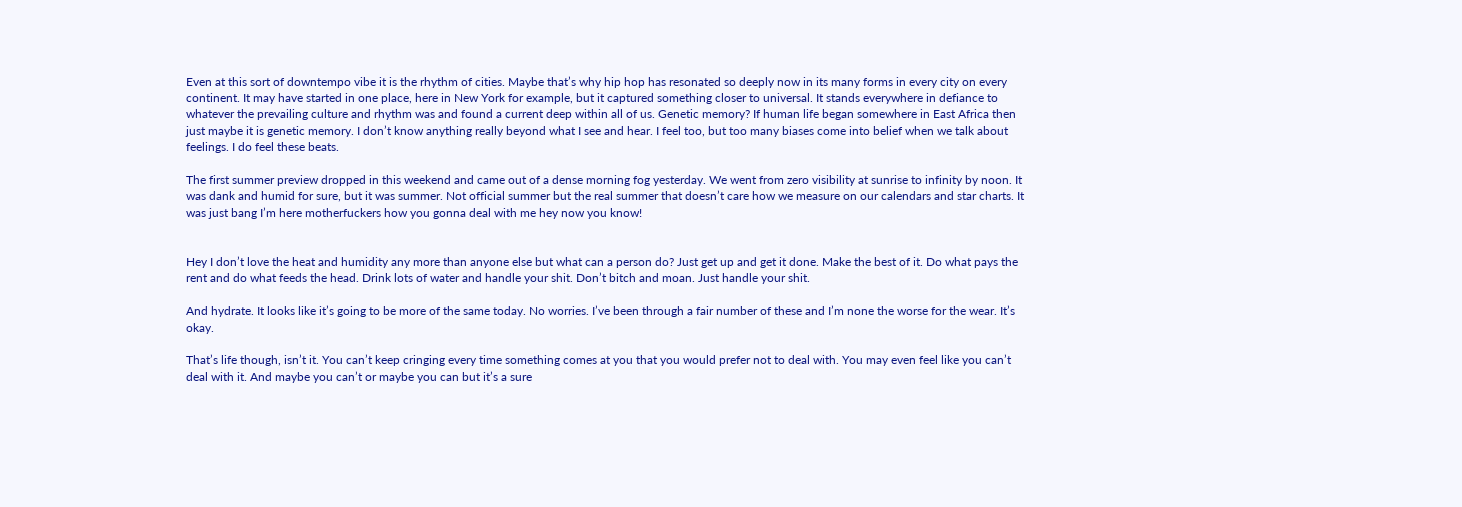Even at this sort of downtempo vibe it is the rhythm of cities. Maybe that’s why hip hop has resonated so deeply now in its many forms in every city on every continent. It may have started in one place, here in New York for example, but it captured something closer to universal. It stands everywhere in defiance to whatever the prevailing culture and rhythm was and found a current deep within all of us. Genetic memory? If human life began somewhere in East Africa then just maybe it is genetic memory. I don’t know anything really beyond what I see and hear. I feel too, but too many biases come into belief when we talk about feelings. I do feel these beats.

The first summer preview dropped in this weekend and came out of a dense morning fog yesterday. We went from zero visibility at sunrise to infinity by noon. It was dank and humid for sure, but it was summer. Not official summer but the real summer that doesn’t care how we measure on our calendars and star charts. It was just bang I’m here motherfuckers how you gonna deal with me hey now you know!


Hey I don’t love the heat and humidity any more than anyone else but what can a person do? Just get up and get it done. Make the best of it. Do what pays the rent and do what feeds the head. Drink lots of water and handle your shit. Don’t bitch and moan. Just handle your shit.

And hydrate. It looks like it’s going to be more of the same today. No worries. I’ve been through a fair number of these and I’m none the worse for the wear. It’s okay.

That’s life though, isn’t it. You can’t keep cringing every time something comes at you that you would prefer not to deal with. You may even feel like you can’t deal with it. And maybe you can’t or maybe you can but it’s a sure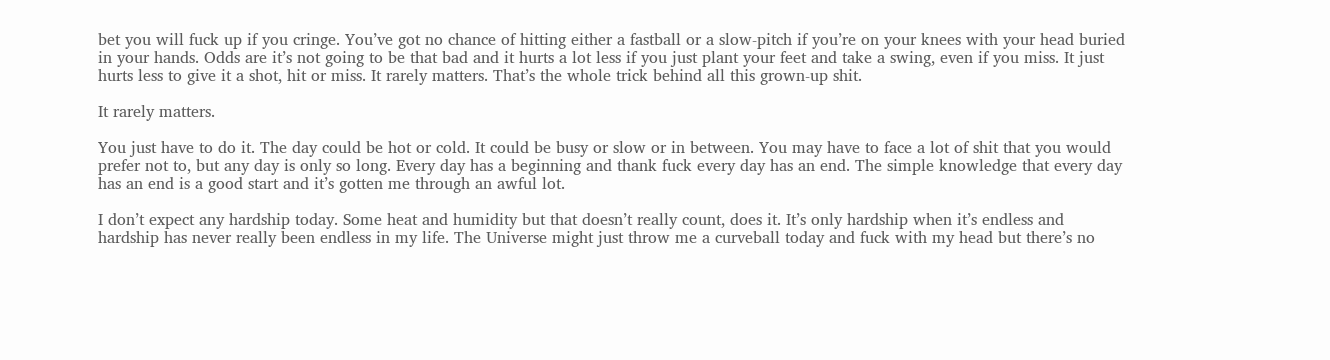bet you will fuck up if you cringe. You’ve got no chance of hitting either a fastball or a slow-pitch if you’re on your knees with your head buried in your hands. Odds are it’s not going to be that bad and it hurts a lot less if you just plant your feet and take a swing, even if you miss. It just hurts less to give it a shot, hit or miss. It rarely matters. That’s the whole trick behind all this grown-up shit.

It rarely matters.

You just have to do it. The day could be hot or cold. It could be busy or slow or in between. You may have to face a lot of shit that you would prefer not to, but any day is only so long. Every day has a beginning and thank fuck every day has an end. The simple knowledge that every day has an end is a good start and it’s gotten me through an awful lot.

I don’t expect any hardship today. Some heat and humidity but that doesn’t really count, does it. It’s only hardship when it’s endless and hardship has never really been endless in my life. The Universe might just throw me a curveball today and fuck with my head but there’s no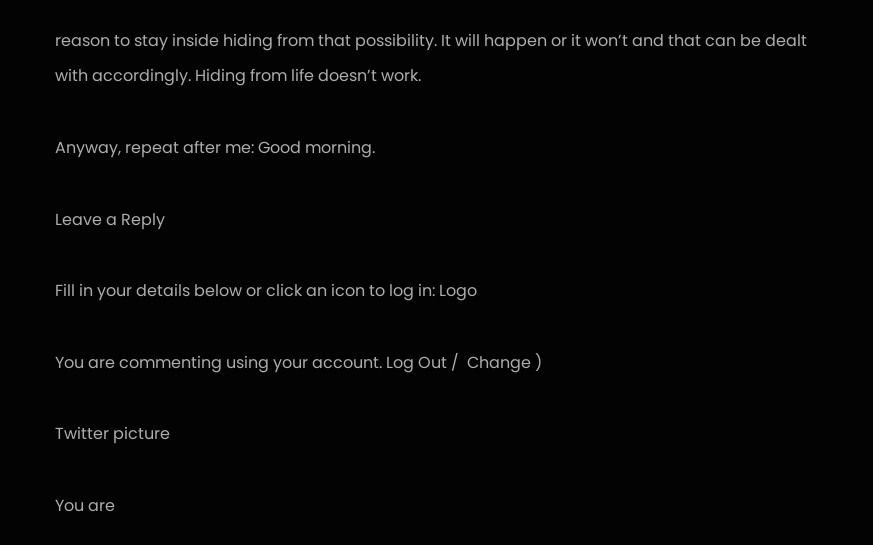reason to stay inside hiding from that possibility. It will happen or it won’t and that can be dealt with accordingly. Hiding from life doesn’t work.

Anyway, repeat after me: Good morning.

Leave a Reply

Fill in your details below or click an icon to log in: Logo

You are commenting using your account. Log Out /  Change )

Twitter picture

You are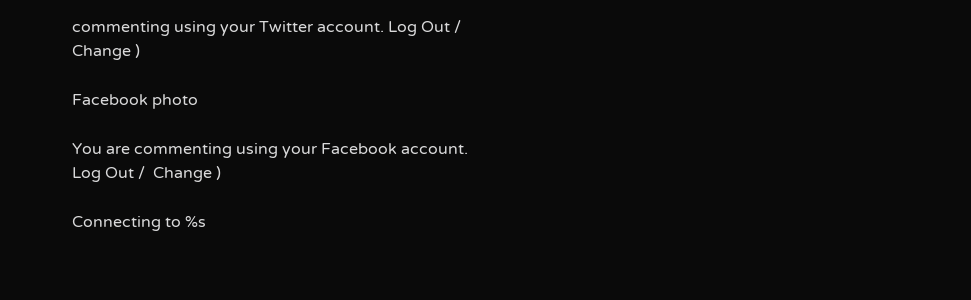commenting using your Twitter account. Log Out /  Change )

Facebook photo

You are commenting using your Facebook account. Log Out /  Change )

Connecting to %s